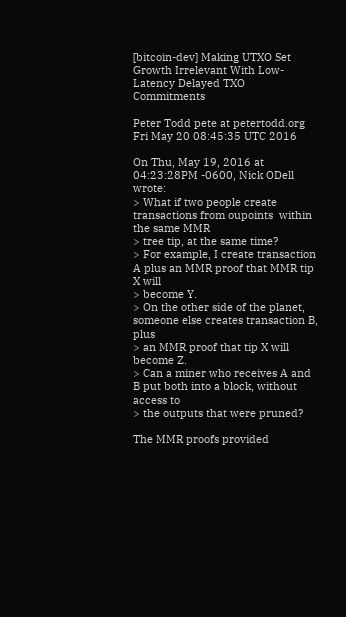[bitcoin-dev] Making UTXO Set Growth Irrelevant With Low-Latency Delayed TXO Commitments

Peter Todd pete at petertodd.org
Fri May 20 08:45:35 UTC 2016

On Thu, May 19, 2016 at 04:23:28PM -0600, Nick ODell wrote:
> What if two people create transactions from oupoints  within the same MMR
> tree tip, at the same time?
> For example, I create transaction A plus an MMR proof that MMR tip X will
> become Y.
> On the other side of the planet, someone else creates transaction B, plus
> an MMR proof that tip X will become Z.
> Can a miner who receives A and B put both into a block, without access to
> the outputs that were pruned?

The MMR proofs provided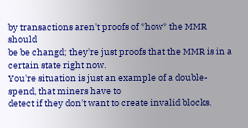by transactions aren't proofs of *how* the MMR should
be be changd; they're just proofs that the MMR is in a certain state right now.
You're situation is just an example of a double-spend, that miners have to
detect if they don't want to create invalid blocks.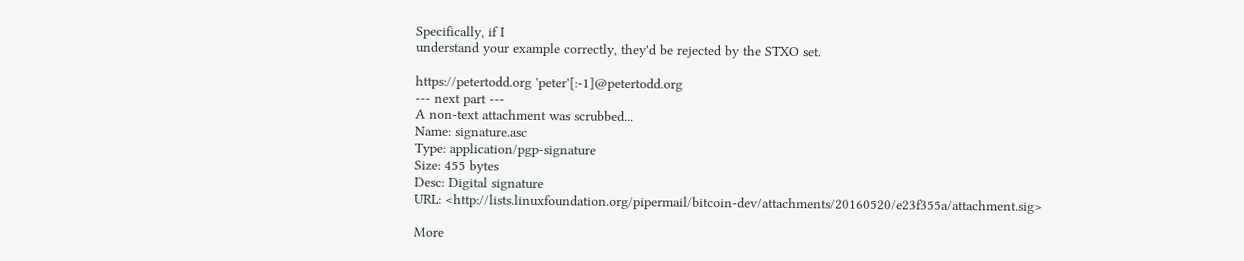Specifically, if I
understand your example correctly, they'd be rejected by the STXO set.

https://petertodd.org 'peter'[:-1]@petertodd.org
--- next part ---
A non-text attachment was scrubbed...
Name: signature.asc
Type: application/pgp-signature
Size: 455 bytes
Desc: Digital signature
URL: <http://lists.linuxfoundation.org/pipermail/bitcoin-dev/attachments/20160520/e23f355a/attachment.sig>

More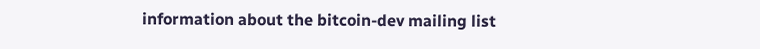information about the bitcoin-dev mailing list